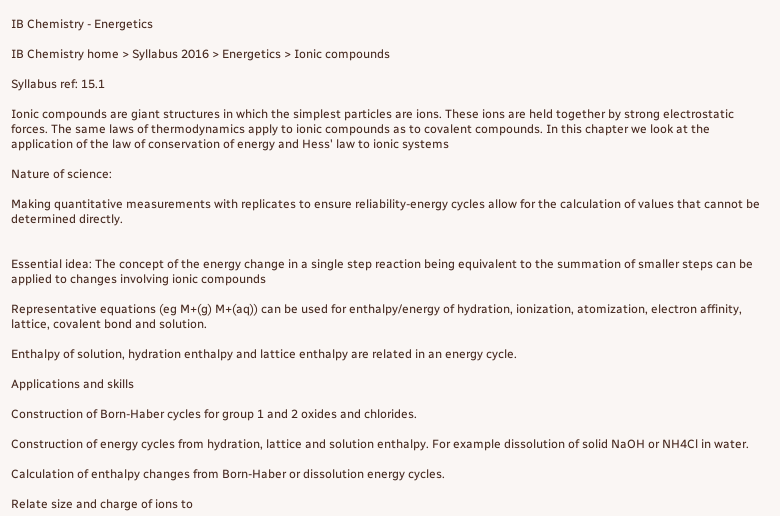IB Chemistry - Energetics

IB Chemistry home > Syllabus 2016 > Energetics > Ionic compounds

Syllabus ref: 15.1

Ionic compounds are giant structures in which the simplest particles are ions. These ions are held together by strong electrostatic forces. The same laws of thermodynamics apply to ionic compounds as to covalent compounds. In this chapter we look at the application of the law of conservation of energy and Hess' law to ionic systems

Nature of science:

Making quantitative measurements with replicates to ensure reliability-energy cycles allow for the calculation of values that cannot be determined directly.


Essential idea: The concept of the energy change in a single step reaction being equivalent to the summation of smaller steps can be applied to changes involving ionic compounds

Representative equations (eg M+(g) M+(aq)) can be used for enthalpy/energy of hydration, ionization, atomization, electron affinity, lattice, covalent bond and solution.

Enthalpy of solution, hydration enthalpy and lattice enthalpy are related in an energy cycle.

Applications and skills

Construction of Born-Haber cycles for group 1 and 2 oxides and chlorides.

Construction of energy cycles from hydration, lattice and solution enthalpy. For example dissolution of solid NaOH or NH4Cl in water.

Calculation of enthalpy changes from Born-Haber or dissolution energy cycles.

Relate size and charge of ions to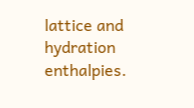lattice and hydration enthalpies.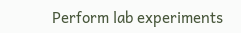Perform lab experiments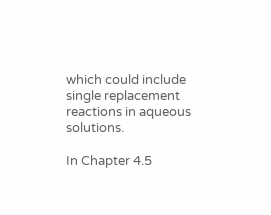which could include single replacement reactions in aqueous solutions.

In Chapter 4.5